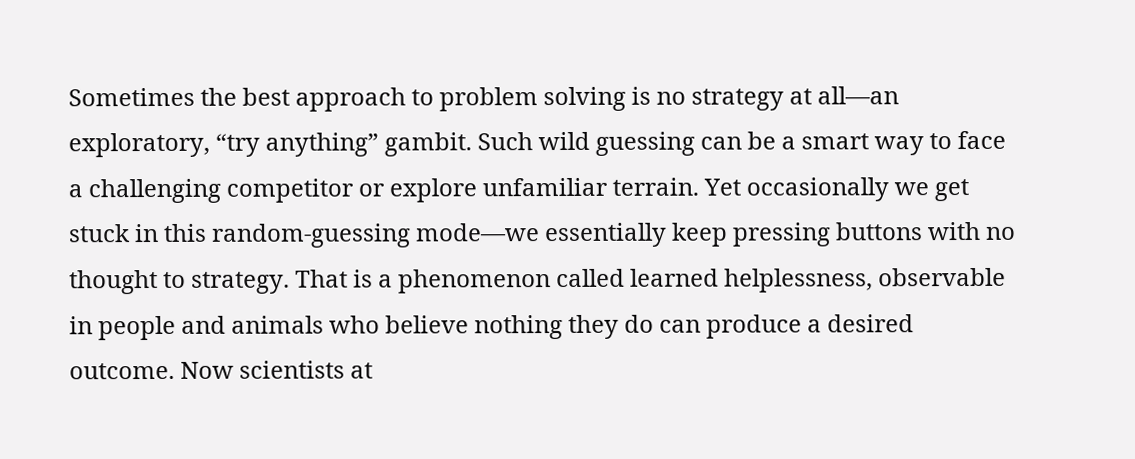Sometimes the best approach to problem solving is no strategy at all—an exploratory, “try anything” gambit. Such wild guessing can be a smart way to face a challenging competitor or explore unfamiliar terrain. Yet occasionally we get stuck in this random-guessing mode—we essentially keep pressing buttons with no thought to strategy. That is a phenomenon called learned helplessness, observable in people and animals who believe nothing they do can produce a desired outcome. Now scientists at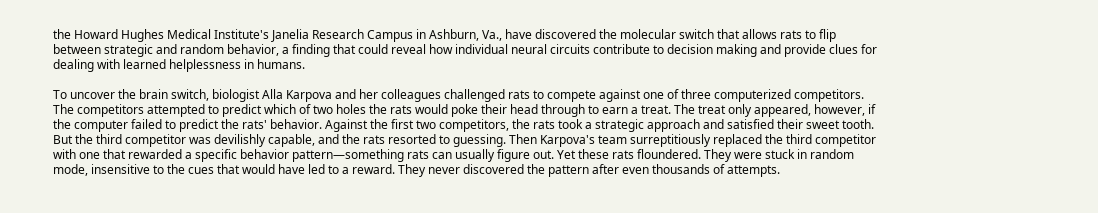the Howard Hughes Medical Institute's Janelia Research Campus in Ashburn, Va., have discovered the molecular switch that allows rats to flip between strategic and random behavior, a finding that could reveal how individual neural circuits contribute to decision making and provide clues for dealing with learned helplessness in humans.

To uncover the brain switch, biologist Alla Karpova and her colleagues challenged rats to compete against one of three computerized competitors. The competitors attempted to predict which of two holes the rats would poke their head through to earn a treat. The treat only appeared, however, if the computer failed to predict the rats' behavior. Against the first two competitors, the rats took a strategic approach and satisfied their sweet tooth. But the third competitor was devilishly capable, and the rats resorted to guessing. Then Karpova's team surreptitiously replaced the third competitor with one that rewarded a specific behavior pattern—something rats can usually figure out. Yet these rats floundered. They were stuck in random mode, insensitive to the cues that would have led to a reward. They never discovered the pattern after even thousands of attempts.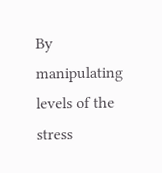By manipulating levels of the stress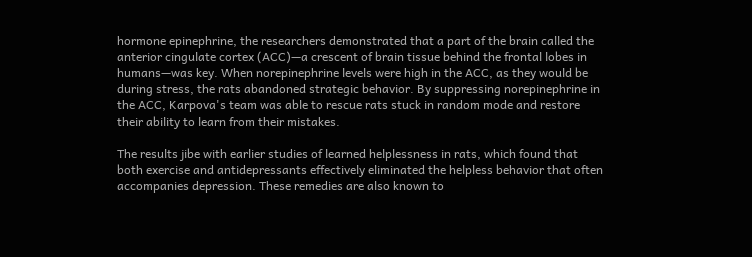hormone epinephrine, the researchers demonstrated that a part of the brain called the anterior cingulate cortex (ACC)—a crescent of brain tissue behind the frontal lobes in humans—was key. When norepinephrine levels were high in the ACC, as they would be during stress, the rats abandoned strategic behavior. By suppressing norepinephrine in the ACC, Karpova's team was able to rescue rats stuck in random mode and restore their ability to learn from their mistakes.

The results jibe with earlier studies of learned helplessness in rats, which found that both exercise and antidepressants effectively eliminated the helpless behavior that often accompanies depression. These remedies are also known to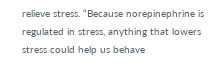relieve stress. “Because norepinephrine is regulated in stress, anything that lowers stress could help us behave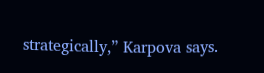strategically,” Karpova says.